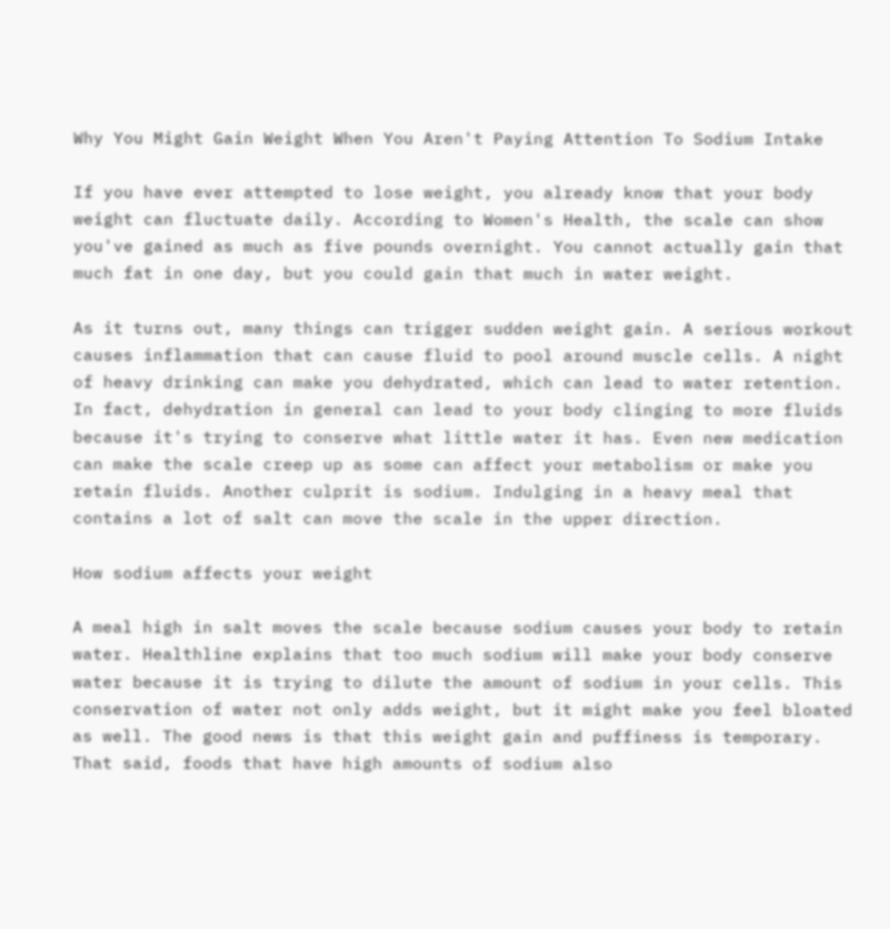Why You Might Gain Weight When You Aren't Paying Attention To Sodium Intake

If you have ever attempted to lose weight, you already know that your body weight can fluctuate daily. According to Women's Health, the scale can show you've gained as much as five pounds overnight. You cannot actually gain that much fat in one day, but you could gain that much in water weight.

As it turns out, many things can trigger sudden weight gain. A serious workout causes inflammation that can cause fluid to pool around muscle cells. A night of heavy drinking can make you dehydrated, which can lead to water retention. In fact, dehydration in general can lead to your body clinging to more fluids because it's trying to conserve what little water it has. Even new medication can make the scale creep up as some can affect your metabolism or make you retain fluids. Another culprit is sodium. Indulging in a heavy meal that contains a lot of salt can move the scale in the upper direction.

How sodium affects your weight

A meal high in salt moves the scale because sodium causes your body to retain water. Healthline explains that too much sodium will make your body conserve water because it is trying to dilute the amount of sodium in your cells. This conservation of water not only adds weight, but it might make you feel bloated as well. The good news is that this weight gain and puffiness is temporary. That said, foods that have high amounts of sodium also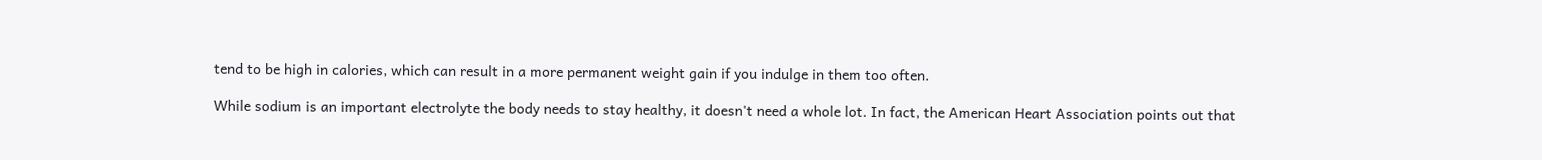tend to be high in calories, which can result in a more permanent weight gain if you indulge in them too often.

While sodium is an important electrolyte the body needs to stay healthy, it doesn't need a whole lot. In fact, the American Heart Association points out that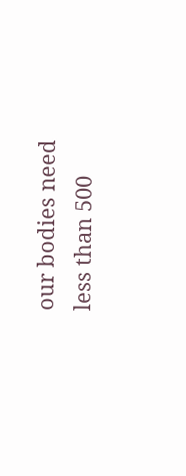our bodies need less than 500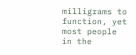milligrams to function, yet most people in the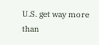U.S. get way more than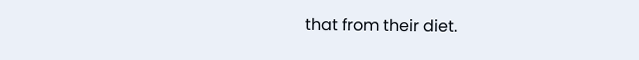that from their diet.